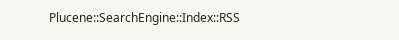Plucene::SearchEngine::Index::RSS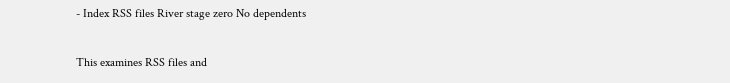- Index RSS files River stage zero No dependents

This examines RSS files and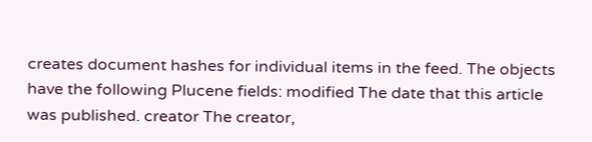creates document hashes for individual items in the feed. The objects have the following Plucene fields: modified The date that this article was published. creator The creator,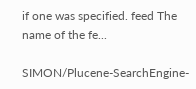if one was specified. feed The name of the fe...

SIMON/Plucene-SearchEngine-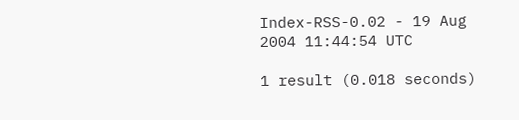Index-RSS-0.02 - 19 Aug 2004 11:44:54 UTC

1 result (0.018 seconds)